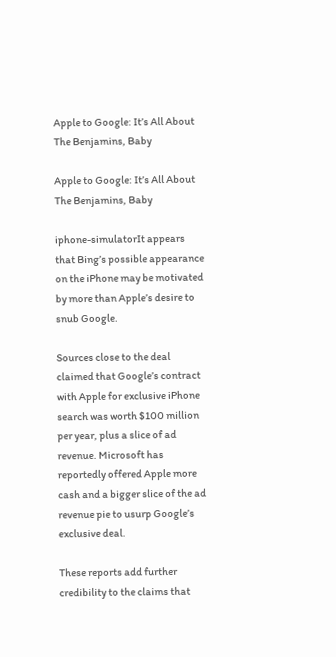Apple to Google: It’s All About The Benjamins, Baby

Apple to Google: It’s All About The Benjamins, Baby

iphone-simulatorIt appears that Bing’s possible appearance on the iPhone may be motivated by more than Apple’s desire to snub Google.

Sources close to the deal claimed that Google’s contract with Apple for exclusive iPhone search was worth $100 million per year, plus a slice of ad revenue. Microsoft has reportedly offered Apple more cash and a bigger slice of the ad revenue pie to usurp Google’s exclusive deal.

These reports add further credibility to the claims that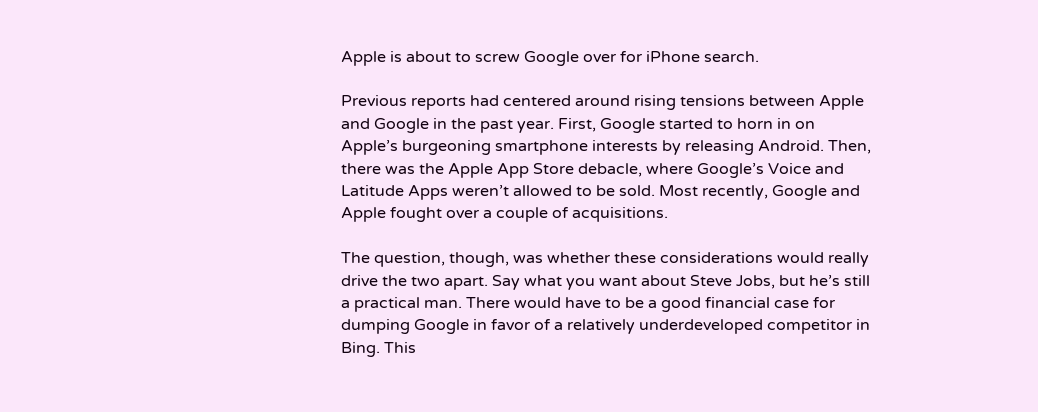Apple is about to screw Google over for iPhone search.

Previous reports had centered around rising tensions between Apple and Google in the past year. First, Google started to horn in on Apple’s burgeoning smartphone interests by releasing Android. Then, there was the Apple App Store debacle, where Google’s Voice and Latitude Apps weren’t allowed to be sold. Most recently, Google and Apple fought over a couple of acquisitions.

The question, though, was whether these considerations would really drive the two apart. Say what you want about Steve Jobs, but he’s still a practical man. There would have to be a good financial case for dumping Google in favor of a relatively underdeveloped competitor in Bing. This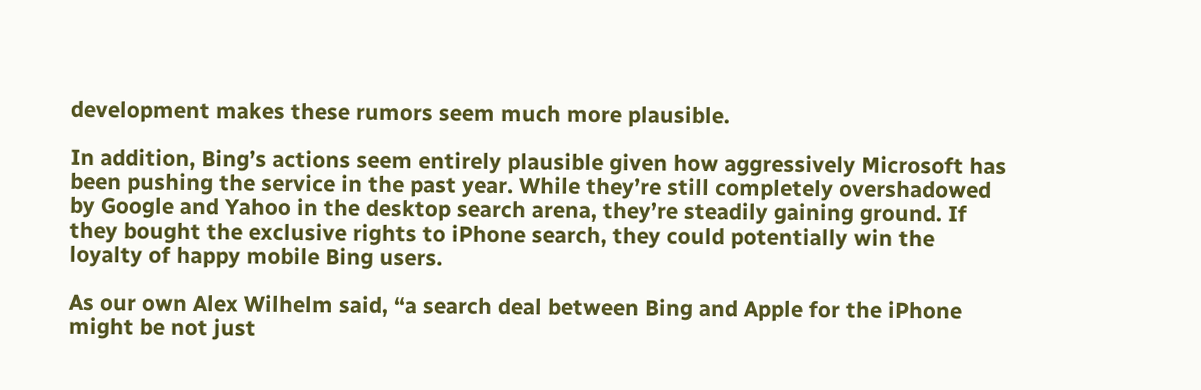development makes these rumors seem much more plausible.

In addition, Bing’s actions seem entirely plausible given how aggressively Microsoft has been pushing the service in the past year. While they’re still completely overshadowed by Google and Yahoo in the desktop search arena, they’re steadily gaining ground. If they bought the exclusive rights to iPhone search, they could potentially win the loyalty of happy mobile Bing users.

As our own Alex Wilhelm said, “a search deal between Bing and Apple for the iPhone might be not just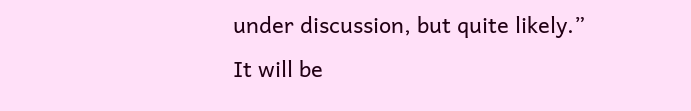under discussion, but quite likely.” It will be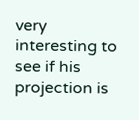very interesting to see if his projection is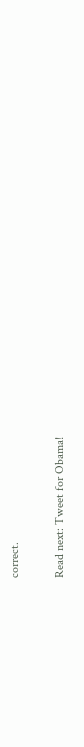correct.

Read next: Tweet for Obama!